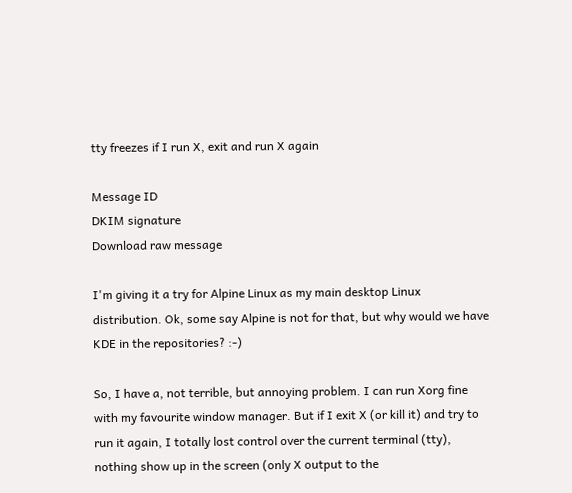tty freezes if I run X, exit and run X again

Message ID
DKIM signature
Download raw message

I'm giving it a try for Alpine Linux as my main desktop Linux
distribution. Ok, some say Alpine is not for that, but why would we have
KDE in the repositories? :-)

So, I have a, not terrible, but annoying problem. I can run Xorg fine
with my favourite window manager. But if I exit X (or kill it) and try to
run it again, I totally lost control over the current terminal (tty),
nothing show up in the screen (only X output to the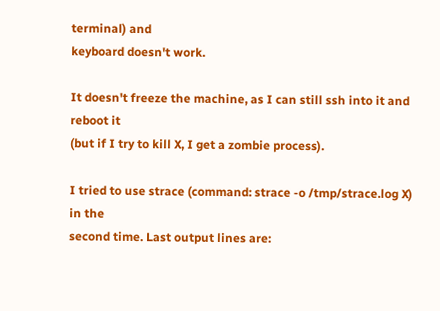terminal) and
keyboard doesn't work.

It doesn't freeze the machine, as I can still ssh into it and reboot it
(but if I try to kill X, I get a zombie process).

I tried to use strace (command: strace -o /tmp/strace.log X) in the
second time. Last output lines are: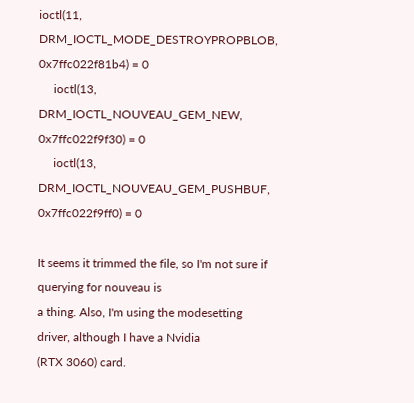ioctl(11, DRM_IOCTL_MODE_DESTROYPROPBLOB, 0x7ffc022f81b4) = 0
     ioctl(13, DRM_IOCTL_NOUVEAU_GEM_NEW, 0x7ffc022f9f30) = 0
     ioctl(13, DRM_IOCTL_NOUVEAU_GEM_PUSHBUF, 0x7ffc022f9ff0) = 0

It seems it trimmed the file, so I'm not sure if querying for nouveau is
a thing. Also, I'm using the modesetting driver, although I have a Nvidia
(RTX 3060) card.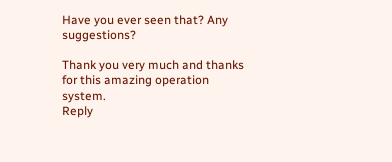Have you ever seen that? Any suggestions?

Thank you very much and thanks for this amazing operation system.
Reply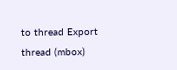to thread Export thread (mbox)